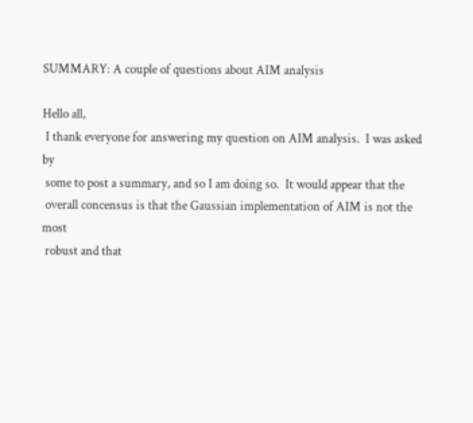SUMMARY: A couple of questions about AIM analysis

Hello all,
 I thank everyone for answering my question on AIM analysis.  I was asked by
 some to post a summary, and so I am doing so.  It would appear that the
 overall concensus is that the Gaussian implementation of AIM is not the most
 robust and that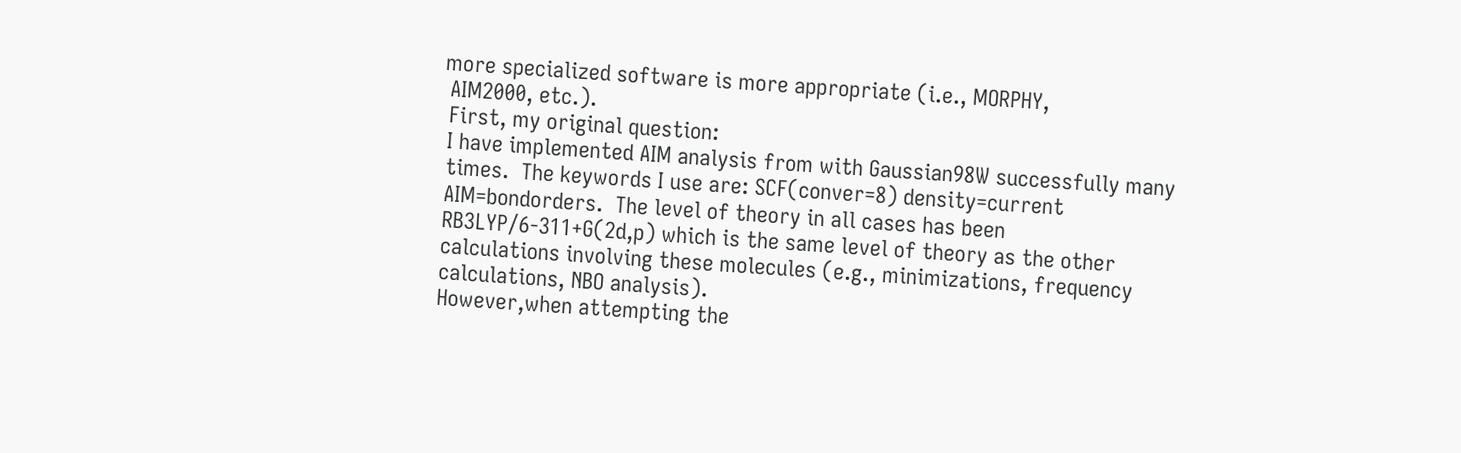more specialized software is more appropriate (i.e., MORPHY,
 AIM2000, etc.).
 First, my original question:
 I have implemented AIM analysis from with Gaussian98W successfully many
 times.  The keywords I use are: SCF(conver=8) density=current
 AIM=bondorders.  The level of theory in all cases has been
 RB3LYP/6-311+G(2d,p) which is the same level of theory as the other
 calculations involving these molecules (e.g., minimizations, frequency
 calculations, NBO analysis).
 However,when attempting the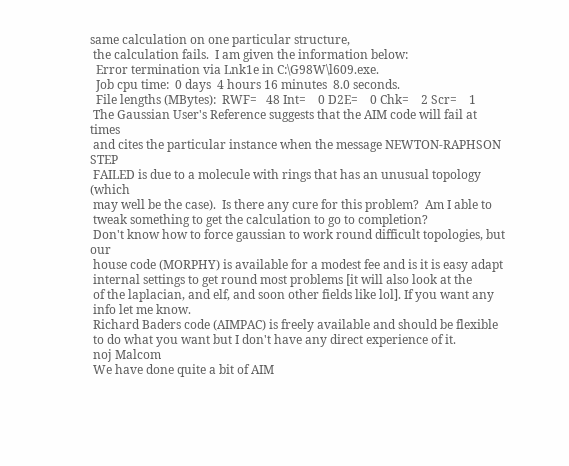same calculation on one particular structure,
 the calculation fails.  I am given the information below:
  Error termination via Lnk1e in C:\G98W\l609.exe.
  Job cpu time:  0 days  4 hours 16 minutes  8.0 seconds.
  File lengths (MBytes):  RWF=   48 Int=    0 D2E=    0 Chk=    2 Scr=    1
 The Gaussian User's Reference suggests that the AIM code will fail at times
 and cites the particular instance when the message NEWTON-RAPHSON STEP
 FAILED is due to a molecule with rings that has an unusual topology (which
 may well be the case).  Is there any cure for this problem?  Am I able to
 tweak something to get the calculation to go to completion?
 Don't know how to force gaussian to work round difficult topologies, but our
 house code (MORPHY) is available for a modest fee and is it is easy adapt
 internal settings to get round most problems [it will also look at the
 of the laplacian, and elf, and soon other fields like lol]. If you want any
 info let me know.
 Richard Baders code (AIMPAC) is freely available and should be flexible
 to do what you want but I don't have any direct experience of it.
 noj Malcom
 We have done quite a bit of AIM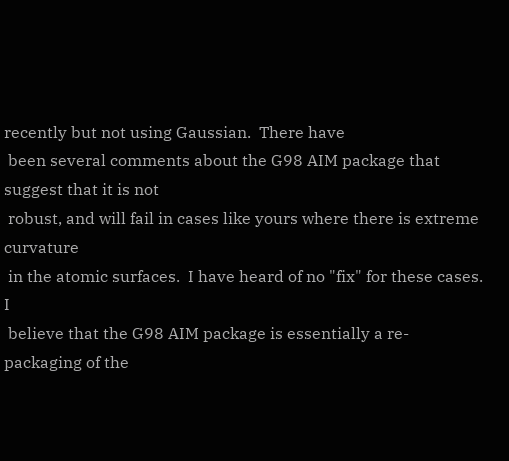recently but not using Gaussian.  There have
 been several comments about the G98 AIM package that suggest that it is not
 robust, and will fail in cases like yours where there is extreme curvature
 in the atomic surfaces.  I have heard of no "fix" for these cases.  I
 believe that the G98 AIM package is essentially a re-packaging of the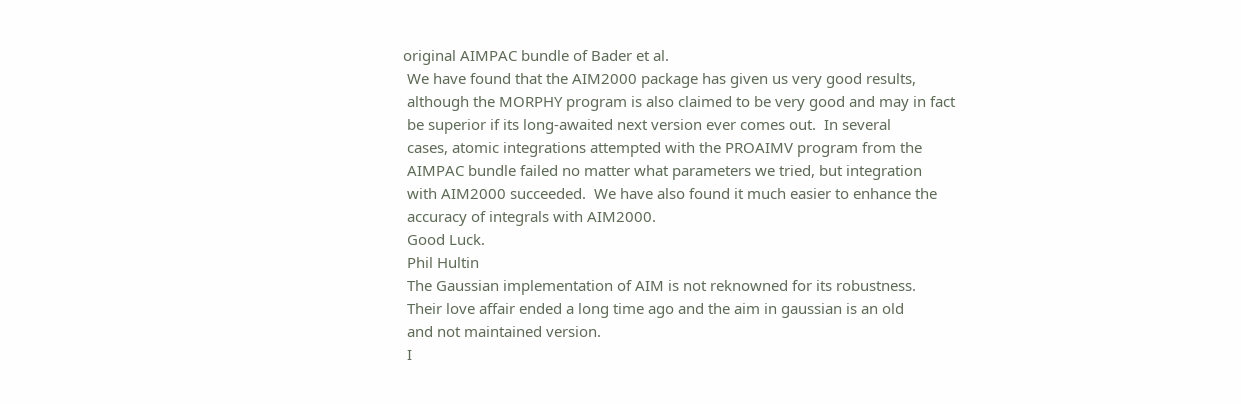original AIMPAC bundle of Bader et al.
 We have found that the AIM2000 package has given us very good results,
 although the MORPHY program is also claimed to be very good and may in fact
 be superior if its long-awaited next version ever comes out.  In several
 cases, atomic integrations attempted with the PROAIMV program from the
 AIMPAC bundle failed no matter what parameters we tried, but integration
 with AIM2000 succeeded.  We have also found it much easier to enhance the
 accuracy of integrals with AIM2000.
 Good Luck.
 Phil Hultin
 The Gaussian implementation of AIM is not reknowned for its robustness.
 Their love affair ended a long time ago and the aim in gaussian is an old
 and not maintained version.
 I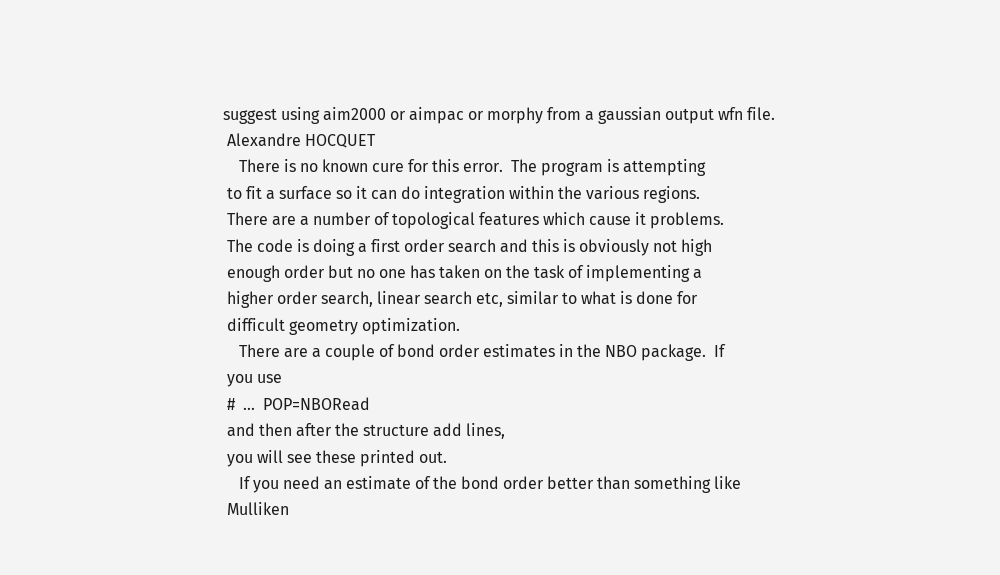suggest using aim2000 or aimpac or morphy from a gaussian output wfn file.
 Alexandre HOCQUET
    There is no known cure for this error.  The program is attempting
 to fit a surface so it can do integration within the various regions.
 There are a number of topological features which cause it problems.
 The code is doing a first order search and this is obviously not high
 enough order but no one has taken on the task of implementing a
 higher order search, linear search etc, similar to what is done for
 difficult geometry optimization.
    There are a couple of bond order estimates in the NBO package.  If
 you use
 #  ...  POP=NBORead
 and then after the structure add lines,
 you will see these printed out.
    If you need an estimate of the bond order better than something like
 Mulliken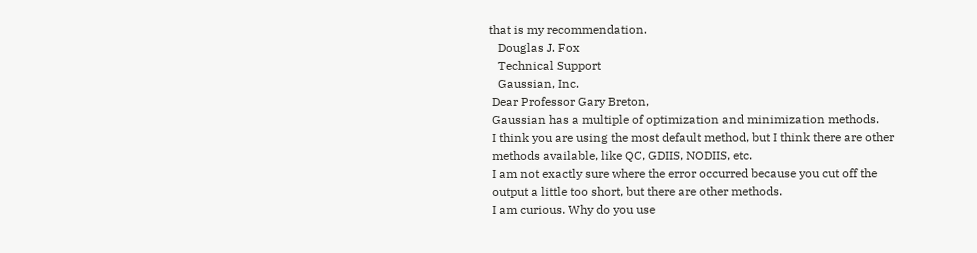that is my recommendation.
   Douglas J. Fox
   Technical Support
   Gaussian, Inc.
 Dear Professor Gary Breton,
 Gaussian has a multiple of optimization and minimization methods.
 I think you are using the most default method, but I think there are other
 methods available, like QC, GDIIS, NODIIS, etc.
 I am not exactly sure where the error occurred because you cut off the
 output a little too short, but there are other methods.
 I am curious. Why do you use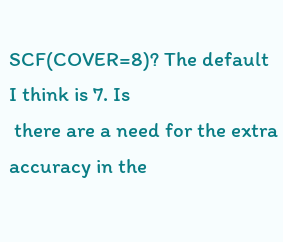SCF(COVER=8)? The default I think is 7. Is
 there are a need for the extra accuracy in the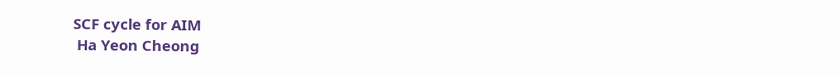SCF cycle for AIM
 Ha Yeon Cheong